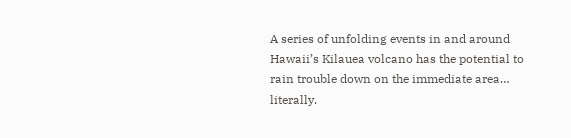A series of unfolding events in and around Hawaii’s Kilauea volcano has the potential to rain trouble down on the immediate area… literally.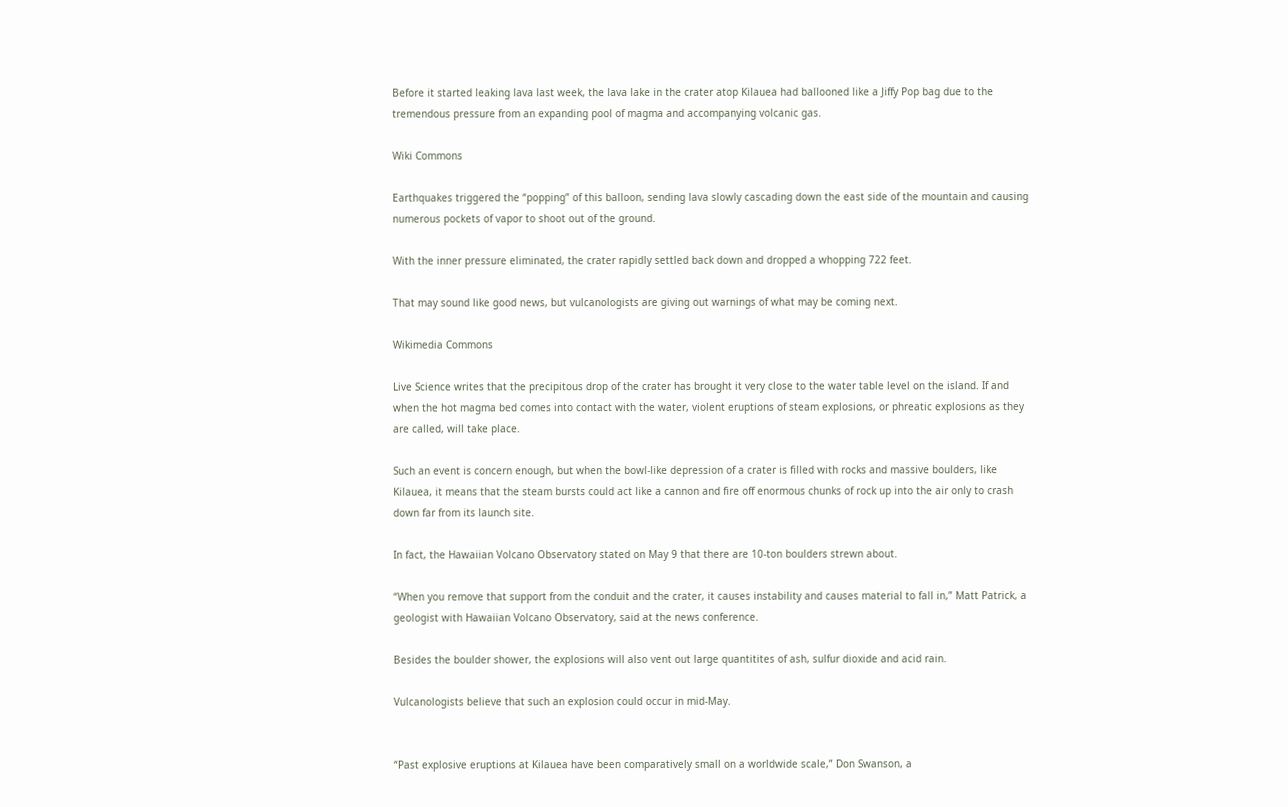Before it started leaking lava last week, the lava lake in the crater atop Kilauea had ballooned like a Jiffy Pop bag due to the tremendous pressure from an expanding pool of magma and accompanying volcanic gas.

Wiki Commons

Earthquakes triggered the “popping” of this balloon, sending lava slowly cascading down the east side of the mountain and causing numerous pockets of vapor to shoot out of the ground.

With the inner pressure eliminated, the crater rapidly settled back down and dropped a whopping 722 feet.

That may sound like good news, but vulcanologists are giving out warnings of what may be coming next.

Wikimedia Commons

Live Science writes that the precipitous drop of the crater has brought it very close to the water table level on the island. If and when the hot magma bed comes into contact with the water, violent eruptions of steam explosions, or phreatic explosions as they are called, will take place.

Such an event is concern enough, but when the bowl-like depression of a crater is filled with rocks and massive boulders, like Kilauea, it means that the steam bursts could act like a cannon and fire off enormous chunks of rock up into the air only to crash down far from its launch site.

In fact, the Hawaiian Volcano Observatory stated on May 9 that there are 10-ton boulders strewn about.

“When you remove that support from the conduit and the crater, it causes instability and causes material to fall in,” Matt Patrick, a geologist with Hawaiian Volcano Observatory, said at the news conference.

Besides the boulder shower, the explosions will also vent out large quantitites of ash, sulfur dioxide and acid rain.

Vulcanologists believe that such an explosion could occur in mid-May.


“Past explosive eruptions at Kilauea have been comparatively small on a worldwide scale,” Don Swanson, a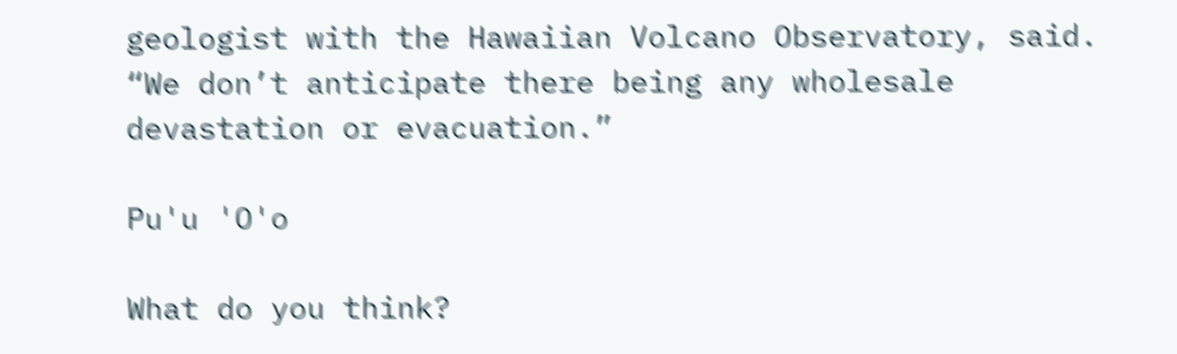geologist with the Hawaiian Volcano Observatory, said. “We don’t anticipate there being any wholesale devastation or evacuation.”

Pu'u 'O'o

What do you think?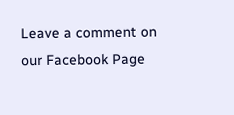Leave a comment on our Facebook Page